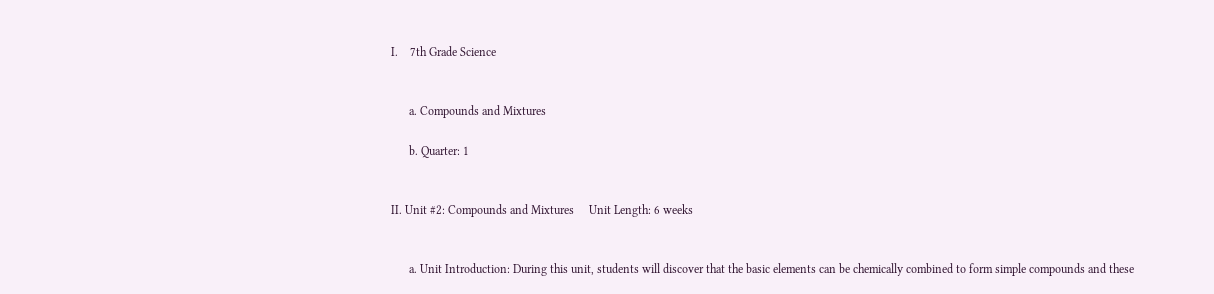I.    7th Grade Science


      a. Compounds and Mixtures

      b. Quarter: 1


II. Unit #2: Compounds and Mixtures     Unit Length: 6 weeks


      a. Unit Introduction: During this unit, students will discover that the basic elements can be chemically combined to form simple compounds and these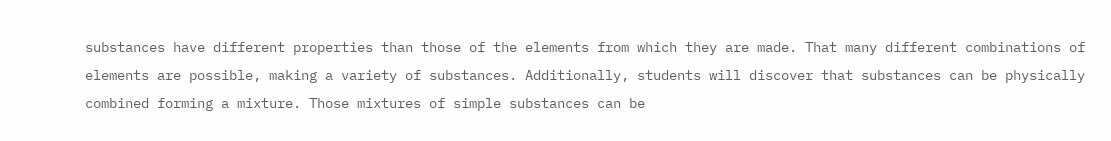substances have different properties than those of the elements from which they are made. That many different combinations of elements are possible, making a variety of substances. Additionally, students will discover that substances can be physically combined forming a mixture. Those mixtures of simple substances can be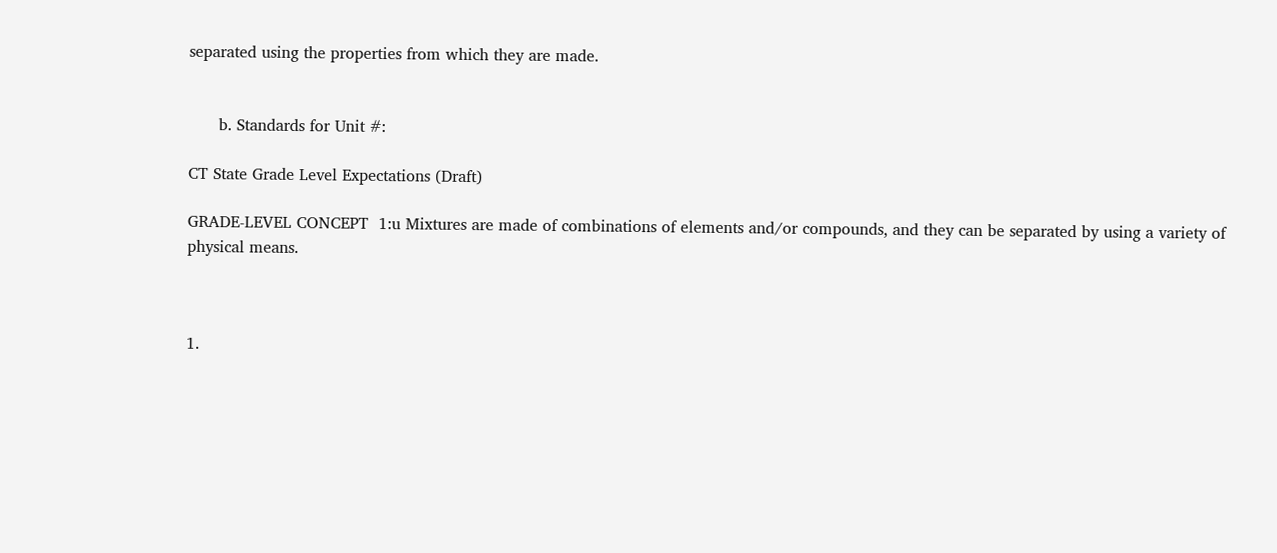separated using the properties from which they are made.


      b. Standards for Unit #:

CT State Grade Level Expectations (Draft)

GRADE-LEVEL CONCEPT  1:u Mixtures are made of combinations of elements and/or compounds, and they can be separated by using a variety of physical means.



1.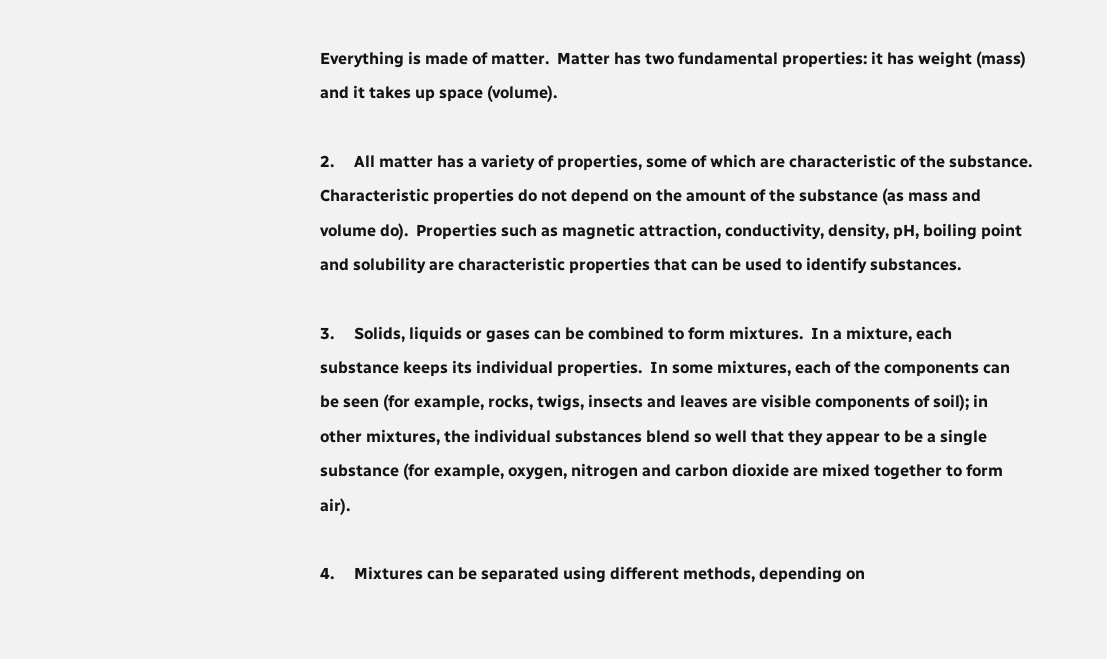Everything is made of matter.  Matter has two fundamental properties: it has weight (mass) and it takes up space (volume).

2.     All matter has a variety of properties, some of which are characteristic of the substance.  Characteristic properties do not depend on the amount of the substance (as mass and volume do).  Properties such as magnetic attraction, conductivity, density, pH, boiling point and solubility are characteristic properties that can be used to identify substances.

3.     Solids, liquids or gases can be combined to form mixtures.  In a mixture, each substance keeps its individual properties.  In some mixtures, each of the components can be seen (for example, rocks, twigs, insects and leaves are visible components of soil); in other mixtures, the individual substances blend so well that they appear to be a single substance (for example, oxygen, nitrogen and carbon dioxide are mixed together to form air).

4.     Mixtures can be separated using different methods, depending on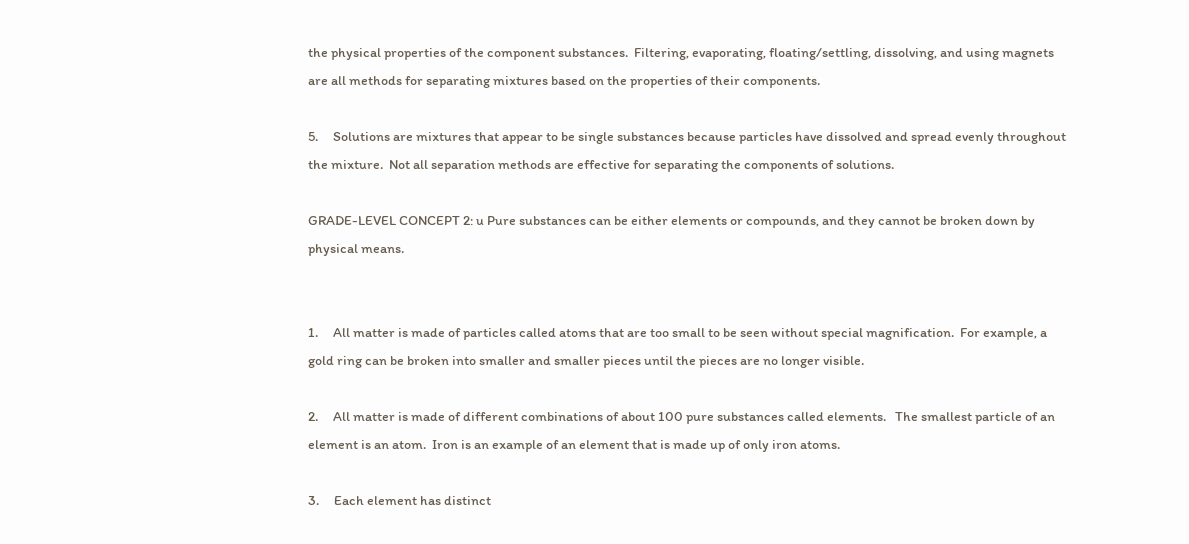the physical properties of the component substances.  Filtering, evaporating, floating/settling, dissolving, and using magnets are all methods for separating mixtures based on the properties of their components.

5.     Solutions are mixtures that appear to be single substances because particles have dissolved and spread evenly throughout the mixture.  Not all separation methods are effective for separating the components of solutions.

GRADE-LEVEL CONCEPT 2: u Pure substances can be either elements or compounds, and they cannot be broken down by physical means.


1.     All matter is made of particles called atoms that are too small to be seen without special magnification.  For example, a gold ring can be broken into smaller and smaller pieces until the pieces are no longer visible.

2.     All matter is made of different combinations of about 100 pure substances called elements.   The smallest particle of an element is an atom.  Iron is an example of an element that is made up of only iron atoms.

3.     Each element has distinct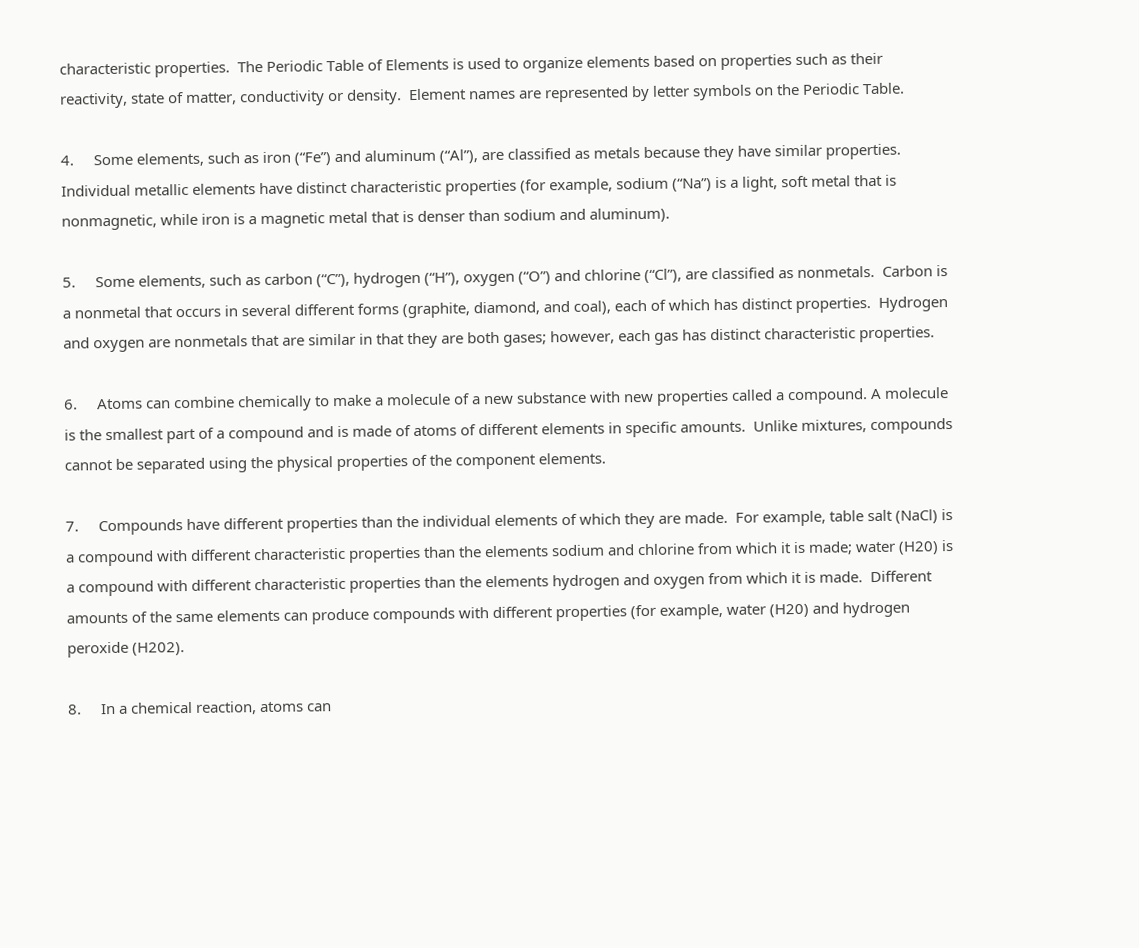characteristic properties.  The Periodic Table of Elements is used to organize elements based on properties such as their reactivity, state of matter, conductivity or density.  Element names are represented by letter symbols on the Periodic Table.

4.     Some elements, such as iron (“Fe”) and aluminum (“Al”), are classified as metals because they have similar properties.  Individual metallic elements have distinct characteristic properties (for example, sodium (“Na”) is a light, soft metal that is nonmagnetic, while iron is a magnetic metal that is denser than sodium and aluminum).

5.     Some elements, such as carbon (“C”), hydrogen (“H”), oxygen (“O”) and chlorine (“Cl”), are classified as nonmetals.  Carbon is a nonmetal that occurs in several different forms (graphite, diamond, and coal), each of which has distinct properties.  Hydrogen and oxygen are nonmetals that are similar in that they are both gases; however, each gas has distinct characteristic properties.

6.     Atoms can combine chemically to make a molecule of a new substance with new properties called a compound. A molecule is the smallest part of a compound and is made of atoms of different elements in specific amounts.  Unlike mixtures, compounds cannot be separated using the physical properties of the component elements.

7.     Compounds have different properties than the individual elements of which they are made.  For example, table salt (NaCl) is a compound with different characteristic properties than the elements sodium and chlorine from which it is made; water (H20) is a compound with different characteristic properties than the elements hydrogen and oxygen from which it is made.  Different amounts of the same elements can produce compounds with different properties (for example, water (H20) and hydrogen peroxide (H202).

8.     In a chemical reaction, atoms can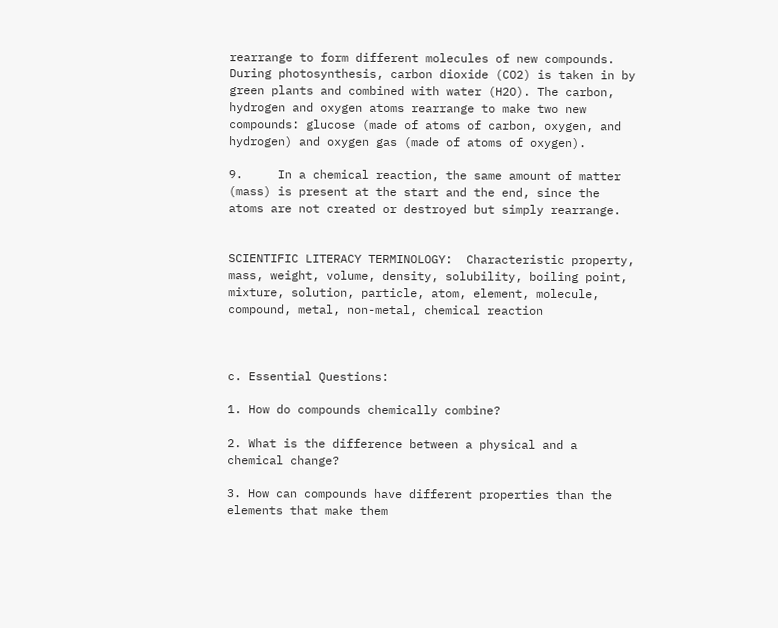rearrange to form different molecules of new compounds. During photosynthesis, carbon dioxide (CO2) is taken in by green plants and combined with water (H2O). The carbon, hydrogen and oxygen atoms rearrange to make two new compounds: glucose (made of atoms of carbon, oxygen, and hydrogen) and oxygen gas (made of atoms of oxygen).

9.     In a chemical reaction, the same amount of matter (mass) is present at the start and the end, since the atoms are not created or destroyed but simply rearrange.


SCIENTIFIC LITERACY TERMINOLOGY:  Characteristic property, mass, weight, volume, density, solubility, boiling point, mixture, solution, particle, atom, element, molecule, compound, metal, non-metal, chemical reaction



c. Essential Questions:

1. How do compounds chemically combine?

2. What is the difference between a physical and a chemical change?

3. How can compounds have different properties than the elements that make them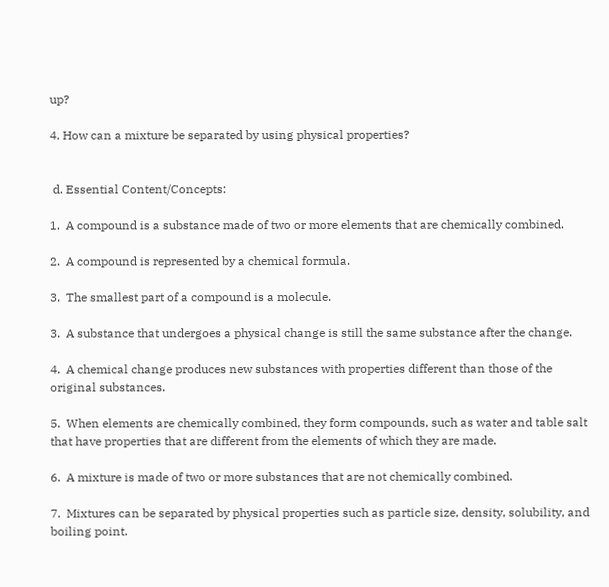up?

4. How can a mixture be separated by using physical properties?


 d. Essential Content/Concepts:

1.  A compound is a substance made of two or more elements that are chemically combined.

2.  A compound is represented by a chemical formula.

3.  The smallest part of a compound is a molecule.

3.  A substance that undergoes a physical change is still the same substance after the change.

4.  A chemical change produces new substances with properties different than those of the original substances.

5.  When elements are chemically combined, they form compounds, such as water and table salt that have properties that are different from the elements of which they are made.

6.  A mixture is made of two or more substances that are not chemically combined.

7.  Mixtures can be separated by physical properties such as particle size, density, solubility, and boiling point.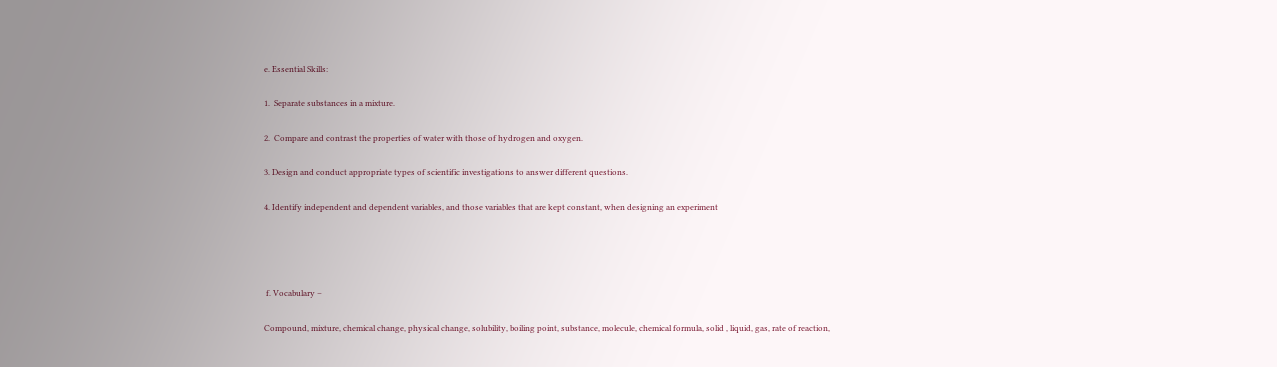e. Essential Skills:

1.  Separate substances in a mixture.

2.  Compare and contrast the properties of water with those of hydrogen and oxygen.

3. Design and conduct appropriate types of scientific investigations to answer different questions.

4. Identify independent and dependent variables, and those variables that are kept constant, when designing an experiment




 f. Vocabulary –

Compound, mixture, chemical change, physical change, solubility, boiling point, substance, molecule, chemical formula, solid , liquid, gas, rate of reaction,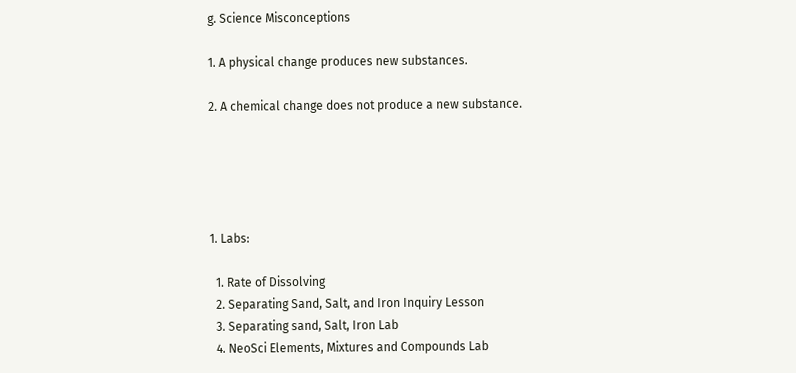g. Science Misconceptions

1. A physical change produces new substances.

2. A chemical change does not produce a new substance.





1. Labs:

  1. Rate of Dissolving
  2. Separating Sand, Salt, and Iron Inquiry Lesson
  3. Separating sand, Salt, Iron Lab
  4. NeoSci Elements, Mixtures and Compounds Lab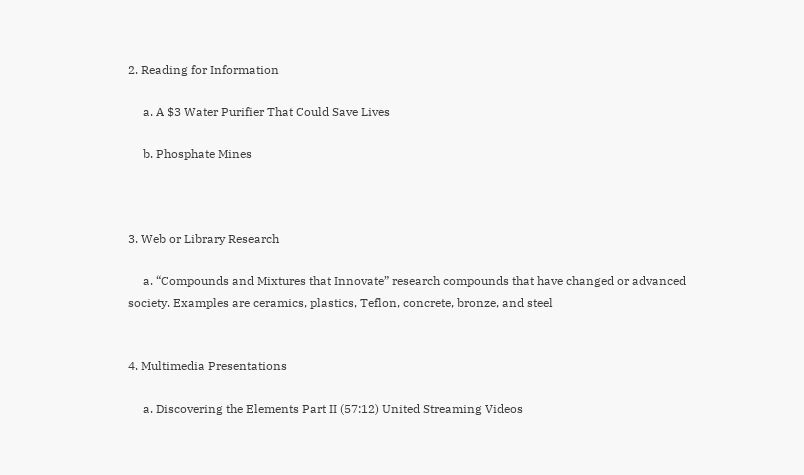2. Reading for Information

     a. A $3 Water Purifier That Could Save Lives

     b. Phosphate Mines



3. Web or Library Research

     a. “Compounds and Mixtures that Innovate” research compounds that have changed or advanced society. Examples are ceramics, plastics, Teflon, concrete, bronze, and steel


4. Multimedia Presentations

     a. Discovering the Elements Part II (57:12) United Streaming Videos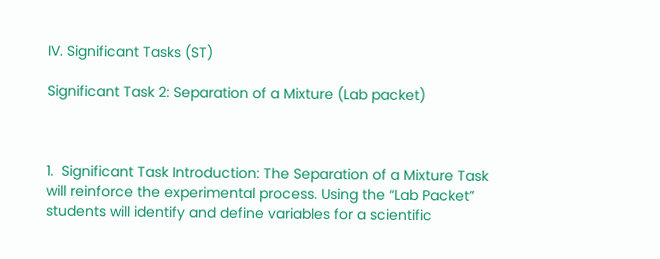IV. Significant Tasks (ST)

Significant Task 2: Separation of a Mixture (Lab packet)



1.  Significant Task Introduction: The Separation of a Mixture Task will reinforce the experimental process. Using the “Lab Packet” students will identify and define variables for a scientific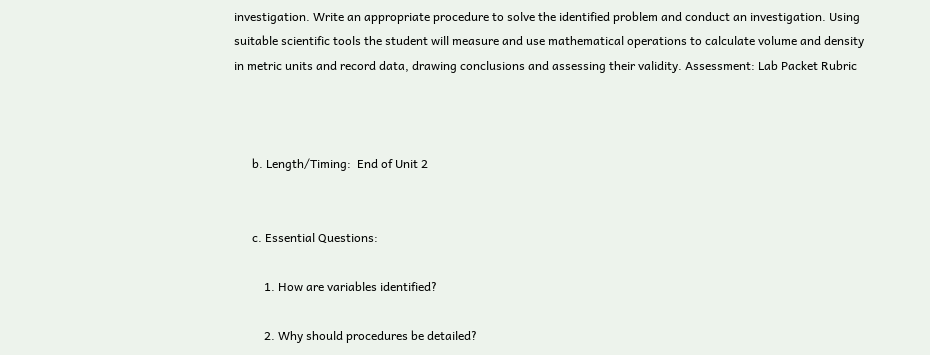investigation. Write an appropriate procedure to solve the identified problem and conduct an investigation. Using suitable scientific tools the student will measure and use mathematical operations to calculate volume and density in metric units and record data, drawing conclusions and assessing their validity. Assessment: Lab Packet Rubric



      b. Length/Timing:  End of Unit 2


      c. Essential Questions:

          1. How are variables identified?

          2. Why should procedures be detailed?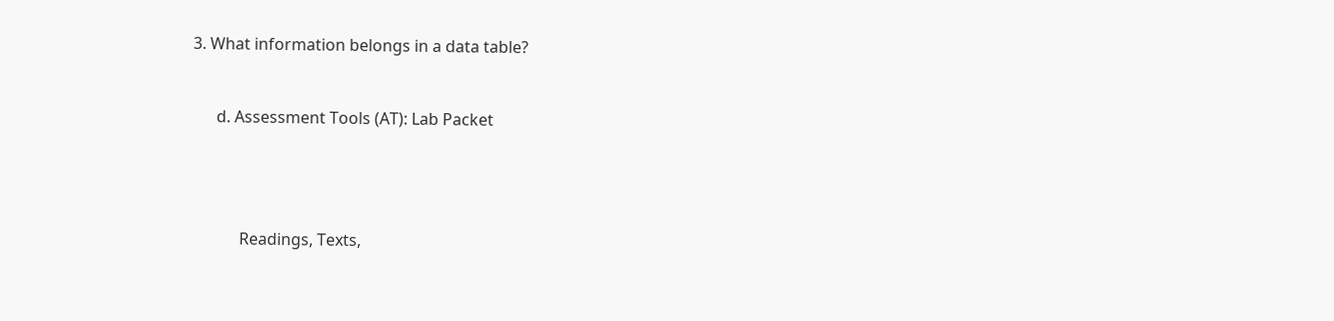3. What information belongs in a data table?


      d. Assessment Tools (AT): Lab Packet




            Readings, Texts,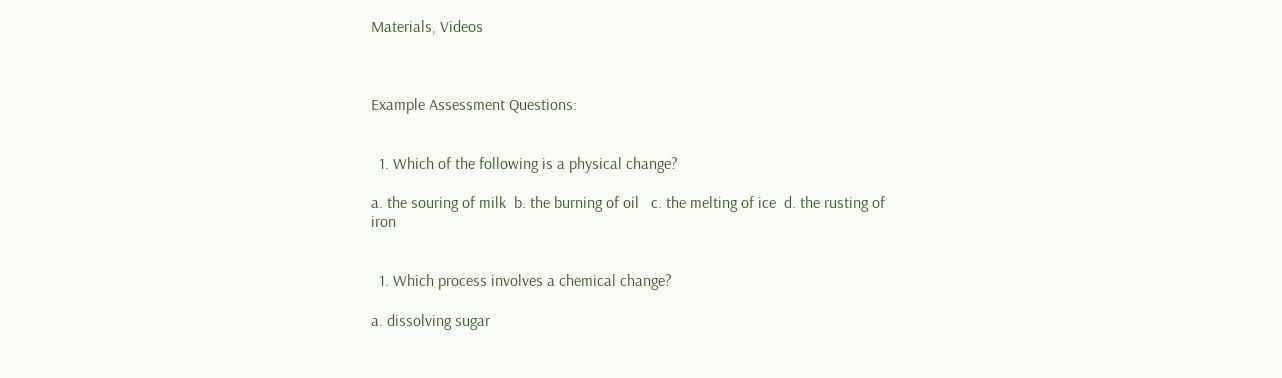Materials, Videos



Example Assessment Questions:


  1. Which of the following is a physical change?

a. the souring of milk  b. the burning of oil   c. the melting of ice  d. the rusting of iron


  1. Which process involves a chemical change?

a. dissolving sugar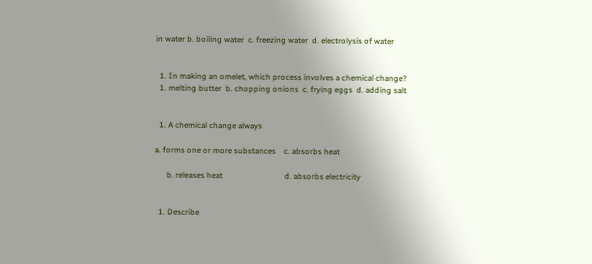in water b. boiling water  c. freezing water  d. electrolysis of water


  1. In making an omelet, which process involves a chemical change?
  1. melting butter  b. chopping onions  c. frying eggs  d. adding salt


  1. A chemical change always

a. forms one or more substances    c. absorbs heat

      b. releases heat                               d. absorbs electricity


  1. Describe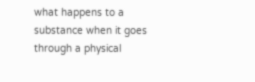what happens to a substance when it goes through a physical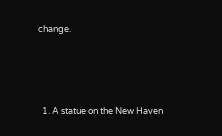change.





  1. A statue on the New Haven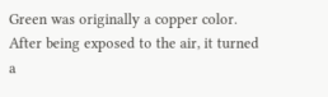Green was originally a copper color. After being exposed to the air, it turned a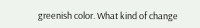greenish color. What kind of change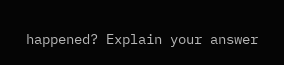happened? Explain your answer